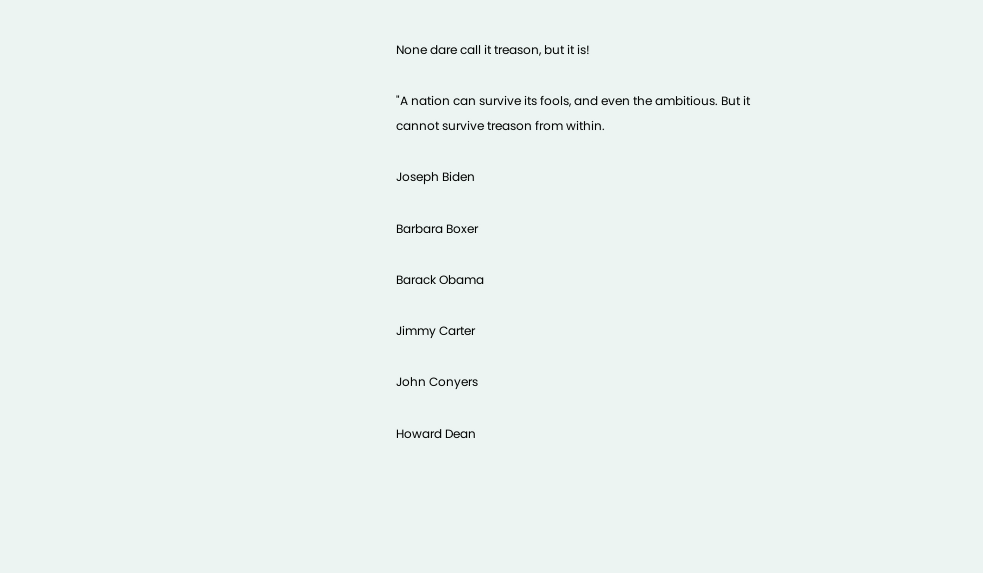None dare call it treason, but it is!

"A nation can survive its fools, and even the ambitious. But it cannot survive treason from within.

Joseph Biden

Barbara Boxer

Barack Obama

Jimmy Carter

John Conyers

Howard Dean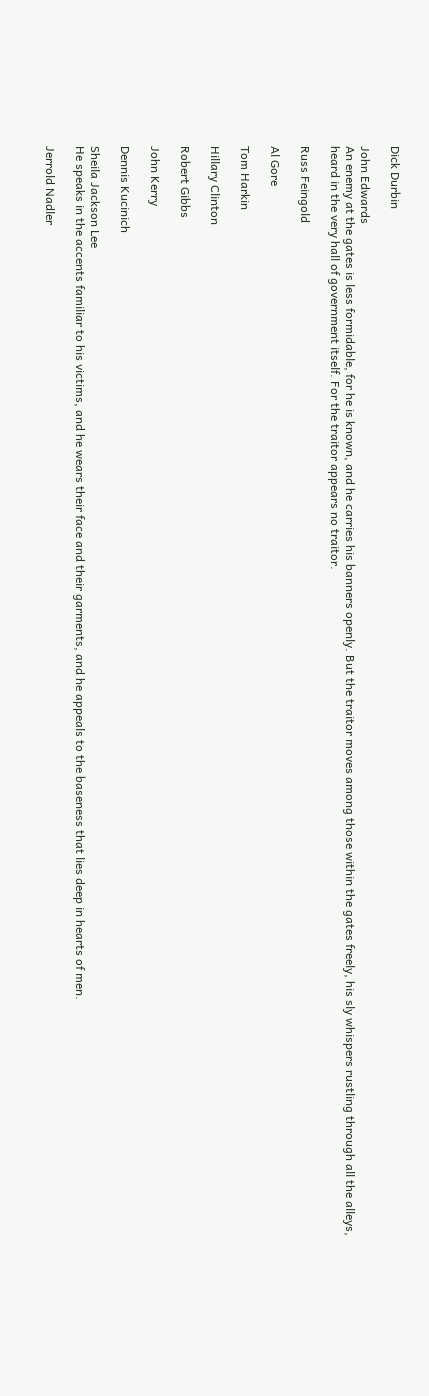Dick Durbin

John Edwards
An enemy at the gates is less formidable, for he is known, and he carries his banners openly. But the traitor moves among those within the gates freely, his sly whispers rustling through all the alleys, heard in the very hall of government itself. For the traitor appears no traitor.

Russ Feingold

Al Gore

Tom Harkin

Hillary Clinton

Robert Gibbs

John Kerry

Dennis Kucinich

Sheila Jackson Lee
He speaks in the accents familiar to his victims, and he wears their face and their garments, and he appeals to the baseness that lies deep in hearts of men.

Jerrold Nadler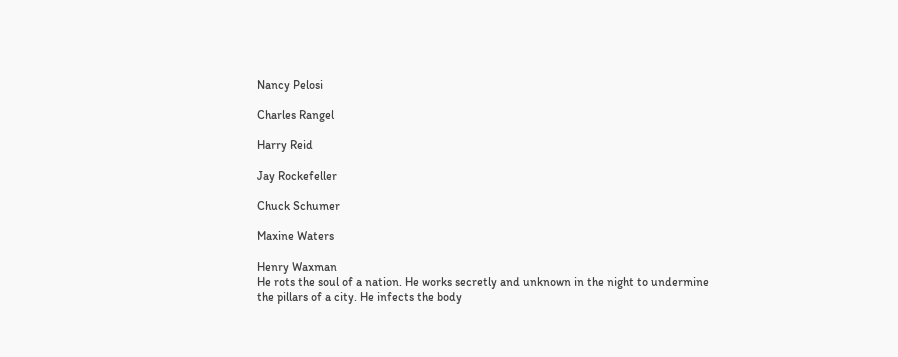Nancy Pelosi

Charles Rangel

Harry Reid

Jay Rockefeller

Chuck Schumer

Maxine Waters

Henry Waxman
He rots the soul of a nation. He works secretly and unknown in the night to undermine the pillars of a city. He infects the body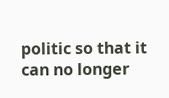politic so that it can no longer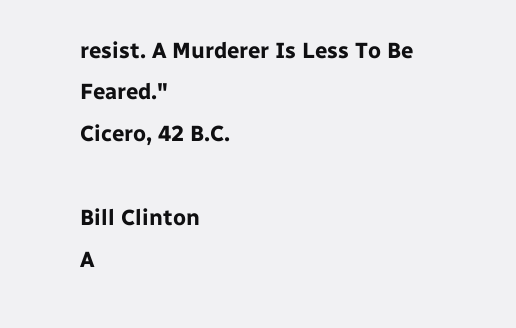resist. A Murderer Is Less To Be Feared."
Cicero, 42 B.C.

Bill Clinton
A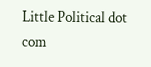Little Political dot com